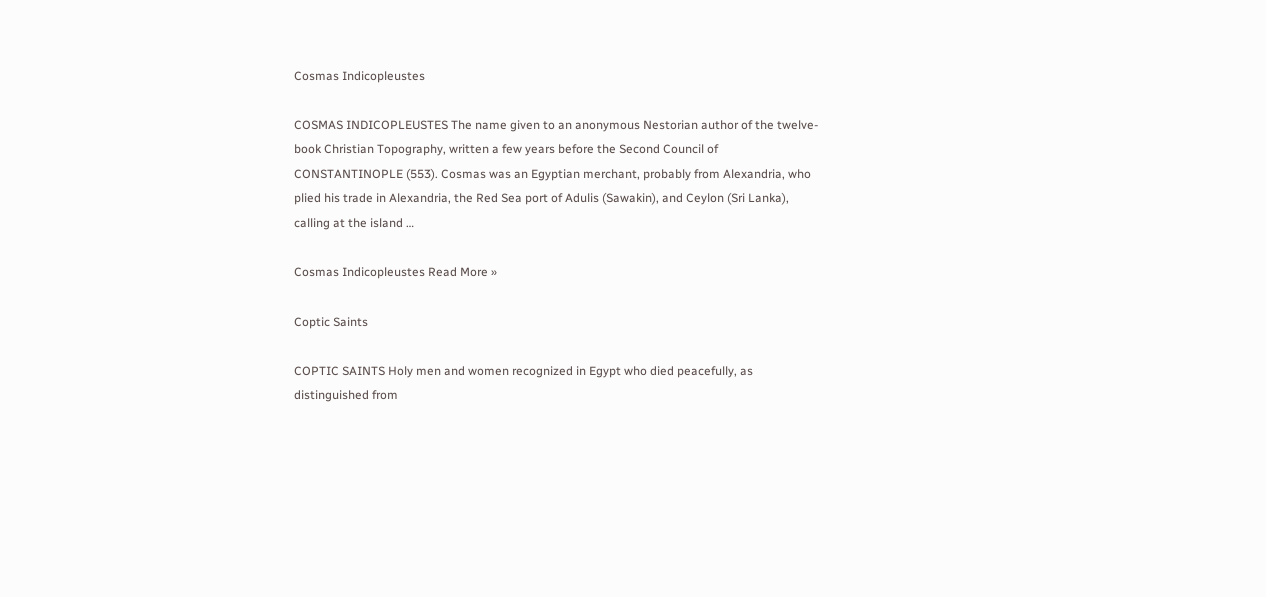Cosmas Indicopleustes

COSMAS INDICOPLEUSTES The name given to an anonymous Nestorian author of the twelve-book Christian Topography, written a few years before the Second Council of CONSTANTINOPLE (553). Cosmas was an Egyptian merchant, probably from Alexandria, who plied his trade in Alexandria, the Red Sea port of Adulis (Sawakin), and Ceylon (Sri Lanka), calling at the island …

Cosmas Indicopleustes Read More »

Coptic Saints

COPTIC SAINTS Holy men and women recognized in Egypt who died peacefully, as distinguished from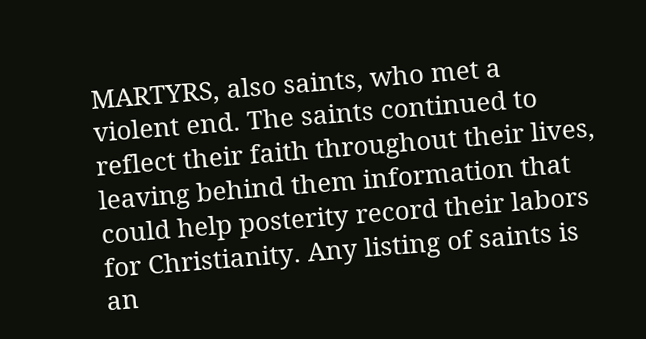MARTYRS, also saints, who met a violent end. The saints continued to reflect their faith throughout their lives, leaving behind them information that could help posterity record their labors for Christianity. Any listing of saints is an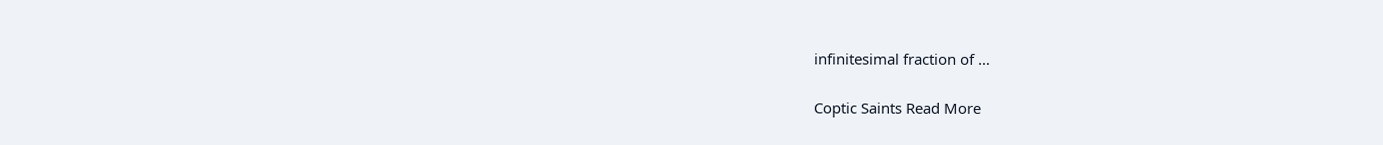infinitesimal fraction of …

Coptic Saints Read More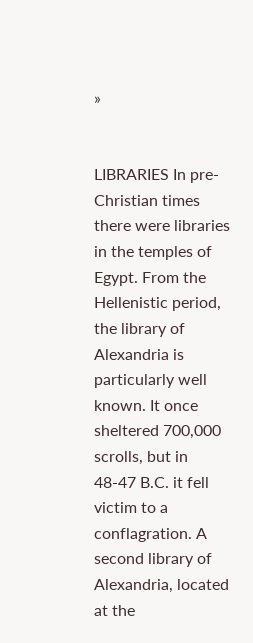»


LIBRARIES In pre-Christian times there were libraries in the temples of Egypt. From the Hellenistic period, the library of Alexandria is particularly well known. It once sheltered 700,000 scrolls, but in 48-47 B.C. it fell victim to a conflagration. A second library of Alexandria, located at the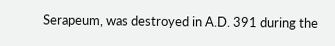Serapeum, was destroyed in A.D. 391 during the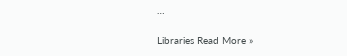…

Libraries Read More »